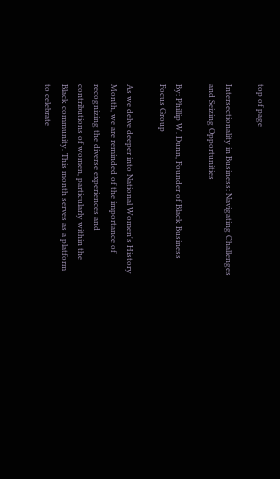top of page

Intersectionality in Business: Navigating Challenges and Seizing Opportunities

By: Phillip W. Dunn, Founder of Black Business Focus Group

As we delve deeper into National Women's History Month, we are reminded of the importance of recognizing the diverse experiences and contributions of women, particularly within the Black community. This month serves as a platform to celebrate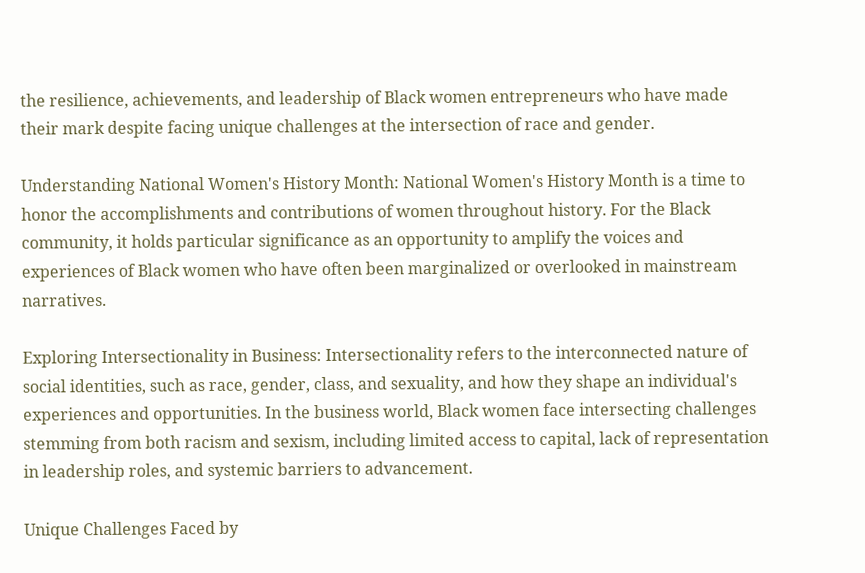the resilience, achievements, and leadership of Black women entrepreneurs who have made their mark despite facing unique challenges at the intersection of race and gender.

Understanding National Women's History Month: National Women's History Month is a time to honor the accomplishments and contributions of women throughout history. For the Black community, it holds particular significance as an opportunity to amplify the voices and experiences of Black women who have often been marginalized or overlooked in mainstream narratives.

Exploring Intersectionality in Business: Intersectionality refers to the interconnected nature of social identities, such as race, gender, class, and sexuality, and how they shape an individual's experiences and opportunities. In the business world, Black women face intersecting challenges stemming from both racism and sexism, including limited access to capital, lack of representation in leadership roles, and systemic barriers to advancement.

Unique Challenges Faced by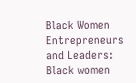Black Women Entrepreneurs and Leaders: Black women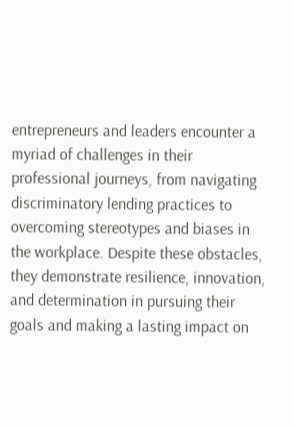entrepreneurs and leaders encounter a myriad of challenges in their professional journeys, from navigating discriminatory lending practices to overcoming stereotypes and biases in the workplace. Despite these obstacles, they demonstrate resilience, innovation, and determination in pursuing their goals and making a lasting impact on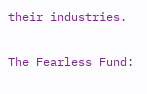their industries.

The Fearless Fund: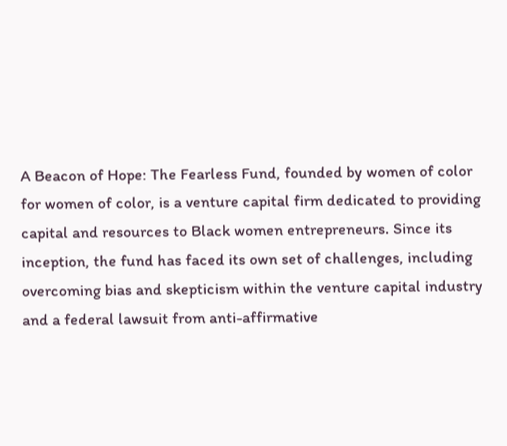A Beacon of Hope: The Fearless Fund, founded by women of color for women of color, is a venture capital firm dedicated to providing capital and resources to Black women entrepreneurs. Since its inception, the fund has faced its own set of challenges, including overcoming bias and skepticism within the venture capital industry and a federal lawsuit from anti-affirmative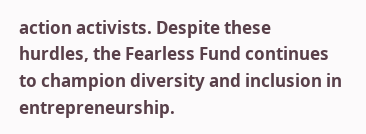action activists. Despite these hurdles, the Fearless Fund continues to champion diversity and inclusion in entrepreneurship.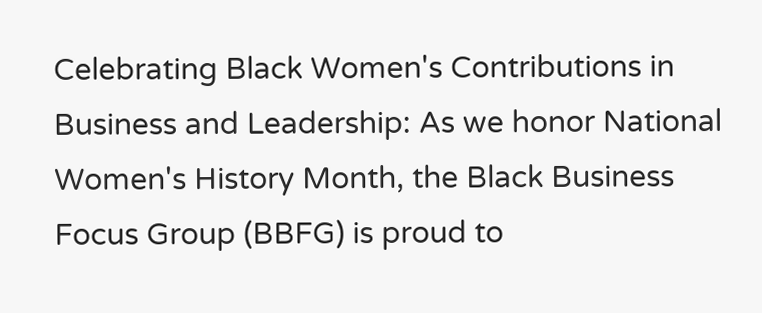Celebrating Black Women's Contributions in Business and Leadership: As we honor National Women's History Month, the Black Business Focus Group (BBFG) is proud to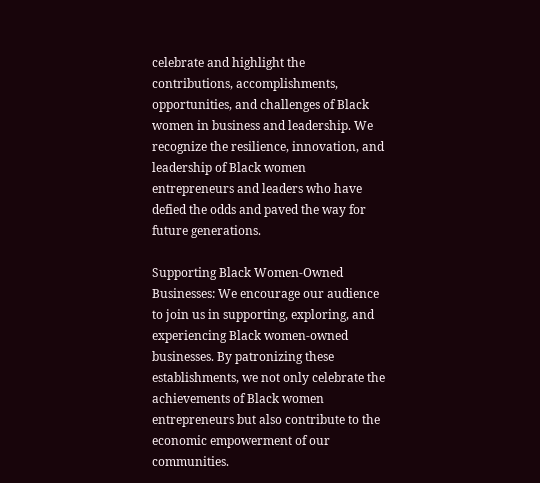celebrate and highlight the contributions, accomplishments, opportunities, and challenges of Black women in business and leadership. We recognize the resilience, innovation, and leadership of Black women entrepreneurs and leaders who have defied the odds and paved the way for future generations.

Supporting Black Women-Owned Businesses: We encourage our audience to join us in supporting, exploring, and experiencing Black women-owned businesses. By patronizing these establishments, we not only celebrate the achievements of Black women entrepreneurs but also contribute to the economic empowerment of our communities.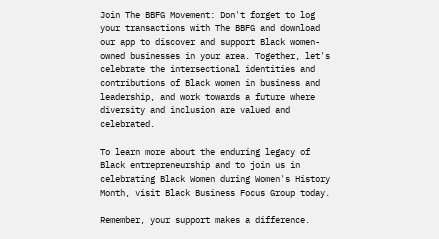Join The BBFG Movement: Don't forget to log your transactions with The BBFG and download our app to discover and support Black women-owned businesses in your area. Together, let's celebrate the intersectional identities and contributions of Black women in business and leadership, and work towards a future where diversity and inclusion are valued and celebrated.

To learn more about the enduring legacy of Black entrepreneurship and to join us in celebrating Black Women during Women's History Month, visit Black Business Focus Group today.

Remember, your support makes a difference.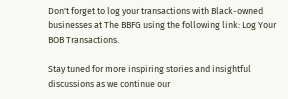Don't forget to log your transactions with Black-owned businesses at The BBFG using the following link: Log Your BOB Transactions.

Stay tuned for more inspiring stories and insightful discussions as we continue our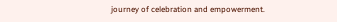journey of celebration and empowerment.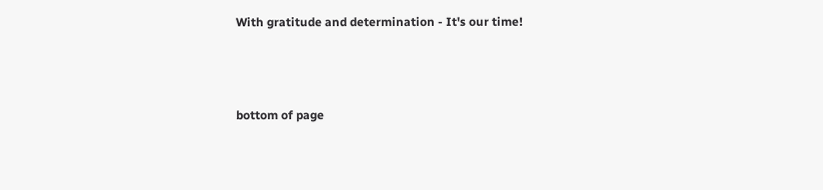With gratitude and determination - It's our time!



bottom of page